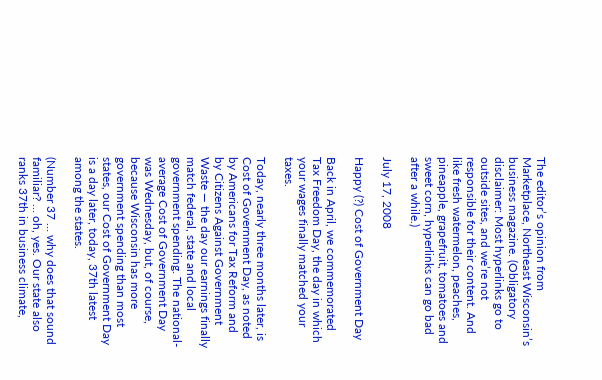The editor’s opinion from Marketplace, Northeast Wisconsin’s business magazine. (Obligatory disclaimer: Most hyperlinks go to outside sites, and we’re not responsible for their content. And like fresh watermelon, peaches, pineapple, grapefruit, tomatoes and sweet corn, hyperlinks can go bad after a while.)

July 17, 2008

Happy (?) Cost of Government Day

Back in April, we commemorated Tax Freedom Day, the day in which your wages finally matched your taxes.

Today, nearly three months later, is Cost of Government Day, as noted by Americans for Tax Reform and by Citizens Against Government Waste — the day our earnings finally match federal, state and local government spending. The national-average Cost of Government Day was Wednesday, but, of course, because Wisconsin has more government spending than most states, our Cost of Government Day is a day later, today, 37th latest among the states.

(Number 37 … why does that sound familiar? … oh, yes. Our state also ranks 37th in business climate,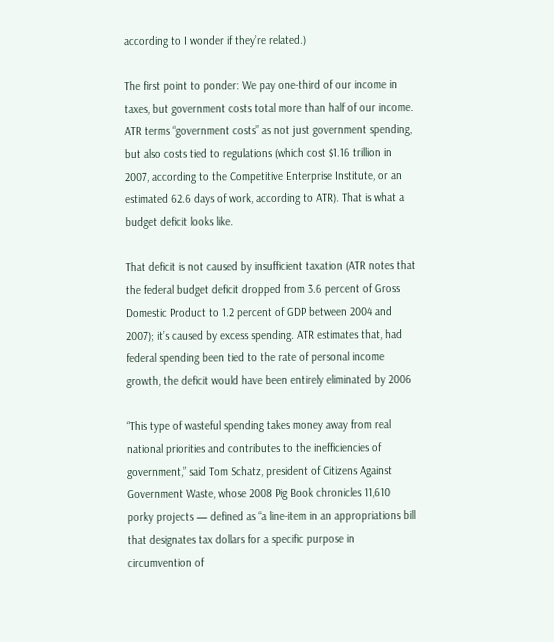according to I wonder if they’re related.)

The first point to ponder: We pay one-third of our income in taxes, but government costs total more than half of our income. ATR terms “government costs” as not just government spending, but also costs tied to regulations (which cost $1.16 trillion in 2007, according to the Competitive Enterprise Institute, or an estimated 62.6 days of work, according to ATR). That is what a budget deficit looks like.

That deficit is not caused by insufficient taxation (ATR notes that the federal budget deficit dropped from 3.6 percent of Gross Domestic Product to 1.2 percent of GDP between 2004 and 2007); it’s caused by excess spending. ATR estimates that, had federal spending been tied to the rate of personal income growth, the deficit would have been entirely eliminated by 2006

“This type of wasteful spending takes money away from real national priorities and contributes to the inefficiencies of government,” said Tom Schatz, president of Citizens Against Government Waste, whose 2008 Pig Book chronicles 11,610 porky projects — defined as “a line-item in an appropriations bill that designates tax dollars for a specific purpose in circumvention of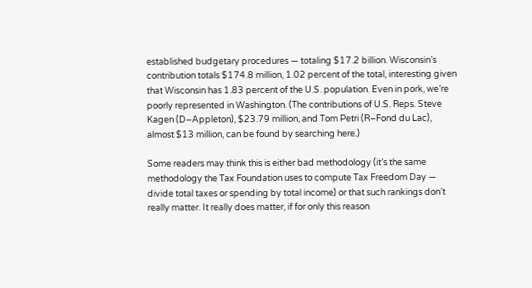established budgetary procedures — totaling $17.2 billion. Wisconsin’s contribution totals $174.8 million, 1.02 percent of the total, interesting given that Wisconsin has 1.83 percent of the U.S. population. Even in pork, we’re poorly represented in Washington. (The contributions of U.S. Reps. Steve Kagen (D–Appleton), $23.79 million, and Tom Petri (R–Fond du Lac), almost $13 million, can be found by searching here.)

Some readers may think this is either bad methodology (it’s the same methodology the Tax Foundation uses to compute Tax Freedom Day — divide total taxes or spending by total income) or that such rankings don’t really matter. It really does matter, if for only this reason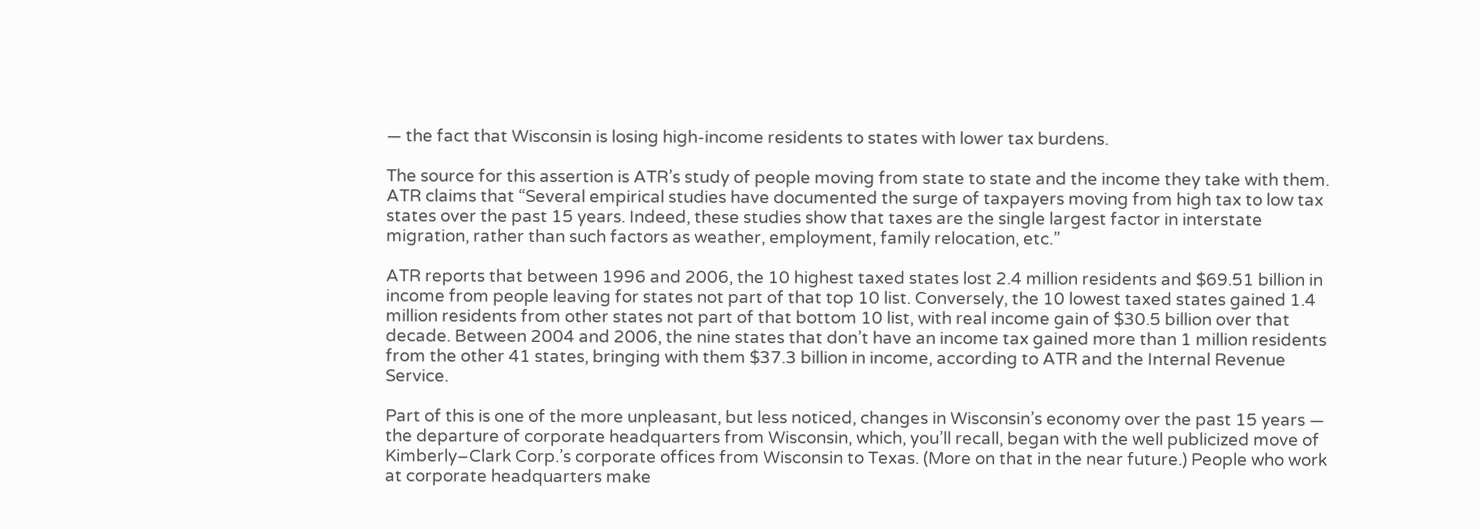— the fact that Wisconsin is losing high-income residents to states with lower tax burdens.

The source for this assertion is ATR’s study of people moving from state to state and the income they take with them. ATR claims that “Several empirical studies have documented the surge of taxpayers moving from high tax to low tax states over the past 15 years. Indeed, these studies show that taxes are the single largest factor in interstate migration, rather than such factors as weather, employment, family relocation, etc.”

ATR reports that between 1996 and 2006, the 10 highest taxed states lost 2.4 million residents and $69.51 billion in income from people leaving for states not part of that top 10 list. Conversely, the 10 lowest taxed states gained 1.4 million residents from other states not part of that bottom 10 list, with real income gain of $30.5 billion over that decade. Between 2004 and 2006, the nine states that don’t have an income tax gained more than 1 million residents from the other 41 states, bringing with them $37.3 billion in income, according to ATR and the Internal Revenue Service.

Part of this is one of the more unpleasant, but less noticed, changes in Wisconsin’s economy over the past 15 years — the departure of corporate headquarters from Wisconsin, which, you’ll recall, began with the well publicized move of Kimberly–Clark Corp.’s corporate offices from Wisconsin to Texas. (More on that in the near future.) People who work at corporate headquarters make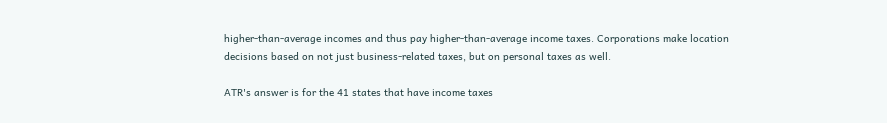higher-than-average incomes and thus pay higher-than-average income taxes. Corporations make location decisions based on not just business-related taxes, but on personal taxes as well.

ATR's answer is for the 41 states that have income taxes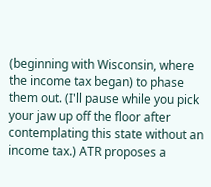(beginning with Wisconsin, where the income tax began) to phase them out. (I'll pause while you pick your jaw up off the floor after contemplating this state without an income tax.) ATR proposes a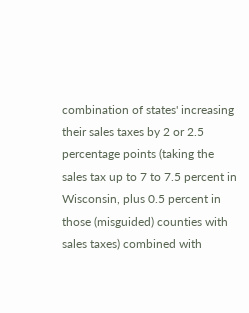combination of states' increasing their sales taxes by 2 or 2.5 percentage points (taking the sales tax up to 7 to 7.5 percent in Wisconsin, plus 0.5 percent in those (misguided) counties with sales taxes) combined with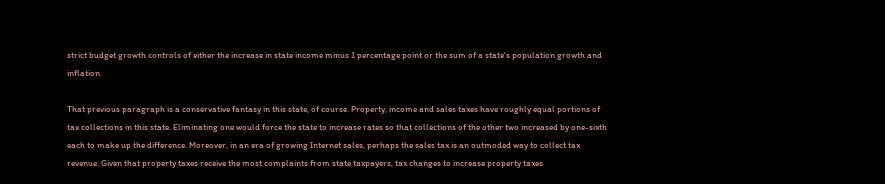strict budget growth controls of either the increase in state income minus 1 percentage point or the sum of a state's population growth and inflation.

That previous paragraph is a conservative fantasy in this state, of course. Property, income and sales taxes have roughly equal portions of tax collections in this state. Eliminating one would force the state to increase rates so that collections of the other two increased by one-sixth each to make up the difference. Moreover, in an era of growing Internet sales, perhaps the sales tax is an outmoded way to collect tax revenue. Given that property taxes receive the most complaints from state taxpayers, tax changes to increase property taxes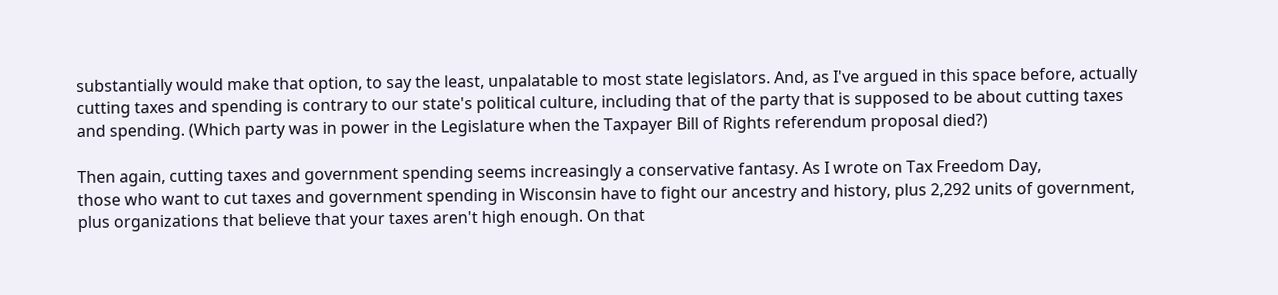substantially would make that option, to say the least, unpalatable to most state legislators. And, as I've argued in this space before, actually cutting taxes and spending is contrary to our state's political culture, including that of the party that is supposed to be about cutting taxes and spending. (Which party was in power in the Legislature when the Taxpayer Bill of Rights referendum proposal died?)

Then again, cutting taxes and government spending seems increasingly a conservative fantasy. As I wrote on Tax Freedom Day,
those who want to cut taxes and government spending in Wisconsin have to fight our ancestry and history, plus 2,292 units of government, plus organizations that believe that your taxes aren't high enough. On that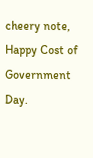cheery note, Happy Cost of Government Day.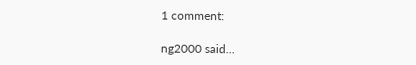1 comment:

ng2000 said...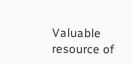Valuable resource of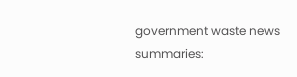government waste news summaries: